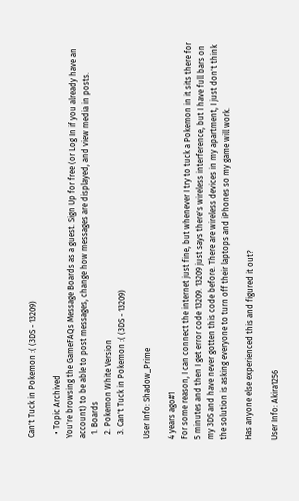Can't Tuck in Pokemon :( (3DS - 13209)

  • Topic Archived
You're browsing the GameFAQs Message Boards as a guest. Sign Up for free (or Log In if you already have an account) to be able to post messages, change how messages are displayed, and view media in posts.
  1. Boards
  2. Pokemon White Version
  3. Can't Tuck in Pokemon :( (3DS - 13209)

User Info: Shadow_Prime

4 years ago#1
For some reason, I can connect the internet just fine, but whenever I try to tuck a Pokemon in it sits there for 5 minutes and then I get error code 13209. 13209 just says there's wireless interference, but I have full bars on my 3DS and have never gotten this code before. There are wireless devices in my apartment, I just don't think the solution is asking everyone to turn off their laptops and iPhones so my game will work.

Has anyone else experienced this and figured it out?

User Info: Akira1256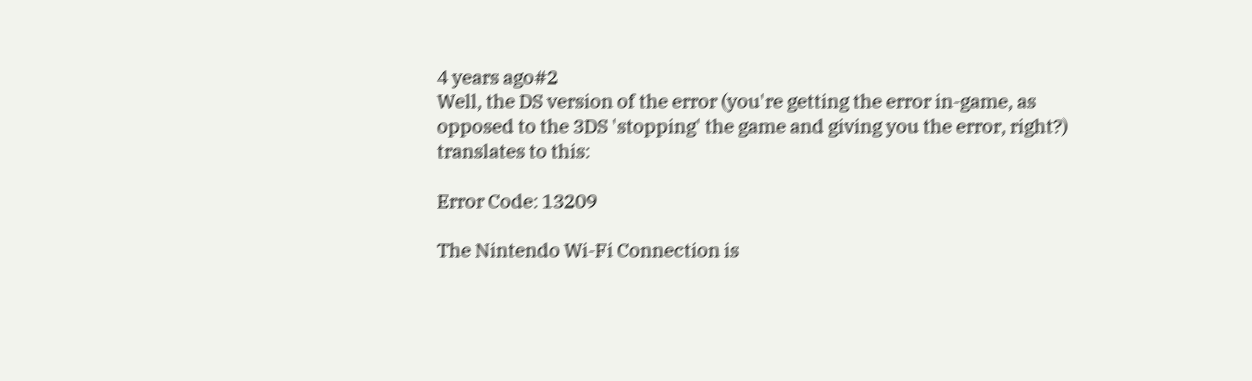4 years ago#2
Well, the DS version of the error (you're getting the error in-game, as opposed to the 3DS 'stopping' the game and giving you the error, right?) translates to this:

Error Code: 13209

The Nintendo Wi-Fi Connection is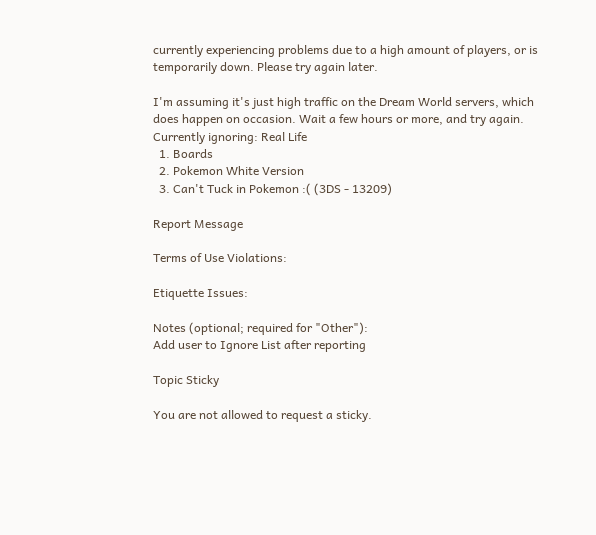currently experiencing problems due to a high amount of players, or is temporarily down. Please try again later.

I'm assuming it's just high traffic on the Dream World servers, which does happen on occasion. Wait a few hours or more, and try again.
Currently ignoring: Real Life
  1. Boards
  2. Pokemon White Version
  3. Can't Tuck in Pokemon :( (3DS - 13209)

Report Message

Terms of Use Violations:

Etiquette Issues:

Notes (optional; required for "Other"):
Add user to Ignore List after reporting

Topic Sticky

You are not allowed to request a sticky.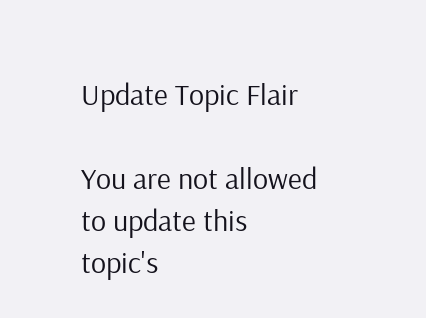Update Topic Flair

You are not allowed to update this topic's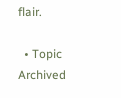flair.

  • Topic Archived